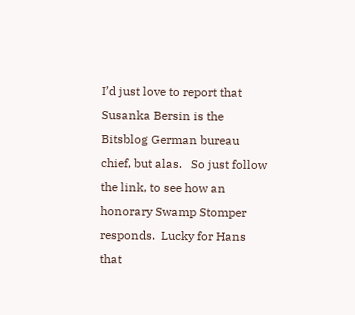I’d just love to report that  Susanka Bersin is the Bitsblog German bureau chief, but alas.   So just follow the link, to see how an honorary Swamp Stomper responds.  Lucky for Hans that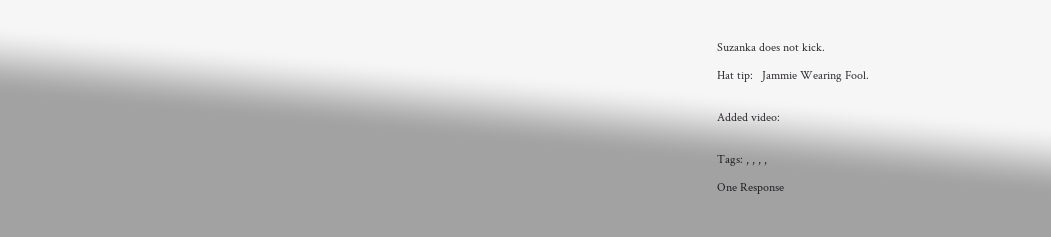Suzanka does not kick.

Hat tip:   Jammie Wearing Fool.


Added video:


Tags: , , , ,

One Response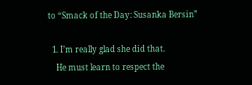to “Smack of the Day: Susanka Bersin”

  1. I’m really glad she did that.
    He must learn to respect the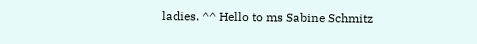ladies. ^^ Hello to ms Sabine Schmitz